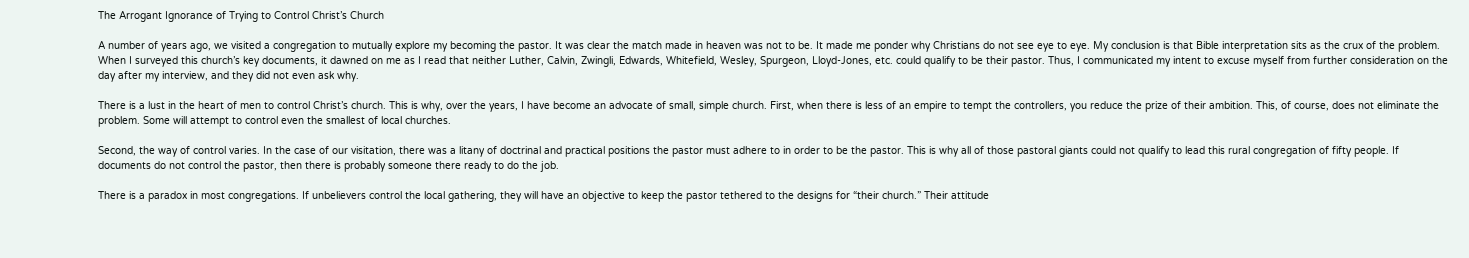The Arrogant Ignorance of Trying to Control Christ’s Church

A number of years ago, we visited a congregation to mutually explore my becoming the pastor. It was clear the match made in heaven was not to be. It made me ponder why Christians do not see eye to eye. My conclusion is that Bible interpretation sits as the crux of the problem. When I surveyed this church’s key documents, it dawned on me as I read that neither Luther, Calvin, Zwingli, Edwards, Whitefield, Wesley, Spurgeon, Lloyd-Jones, etc. could qualify to be their pastor. Thus, I communicated my intent to excuse myself from further consideration on the day after my interview, and they did not even ask why.

There is a lust in the heart of men to control Christ’s church. This is why, over the years, I have become an advocate of small, simple church. First, when there is less of an empire to tempt the controllers, you reduce the prize of their ambition. This, of course, does not eliminate the problem. Some will attempt to control even the smallest of local churches.

Second, the way of control varies. In the case of our visitation, there was a litany of doctrinal and practical positions the pastor must adhere to in order to be the pastor. This is why all of those pastoral giants could not qualify to lead this rural congregation of fifty people. If documents do not control the pastor, then there is probably someone there ready to do the job.

There is a paradox in most congregations. If unbelievers control the local gathering, they will have an objective to keep the pastor tethered to the designs for “their church.” Their attitude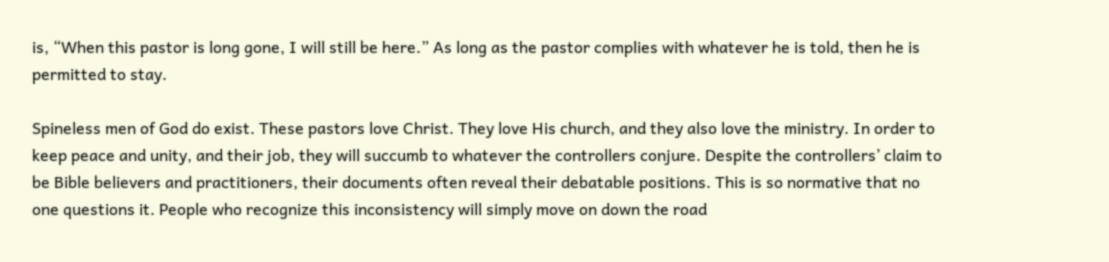is, “When this pastor is long gone, I will still be here.” As long as the pastor complies with whatever he is told, then he is permitted to stay.

Spineless men of God do exist. These pastors love Christ. They love His church, and they also love the ministry. In order to keep peace and unity, and their job, they will succumb to whatever the controllers conjure. Despite the controllers’ claim to be Bible believers and practitioners, their documents often reveal their debatable positions. This is so normative that no one questions it. People who recognize this inconsistency will simply move on down the road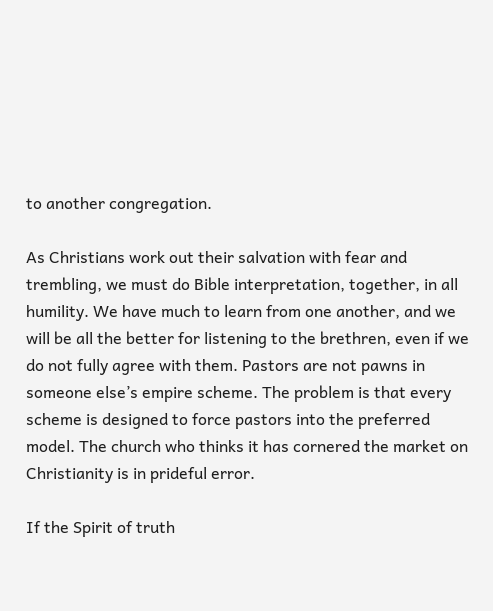to another congregation.

As Christians work out their salvation with fear and trembling, we must do Bible interpretation, together, in all humility. We have much to learn from one another, and we will be all the better for listening to the brethren, even if we do not fully agree with them. Pastors are not pawns in someone else’s empire scheme. The problem is that every scheme is designed to force pastors into the preferred model. The church who thinks it has cornered the market on Christianity is in prideful error.

If the Spirit of truth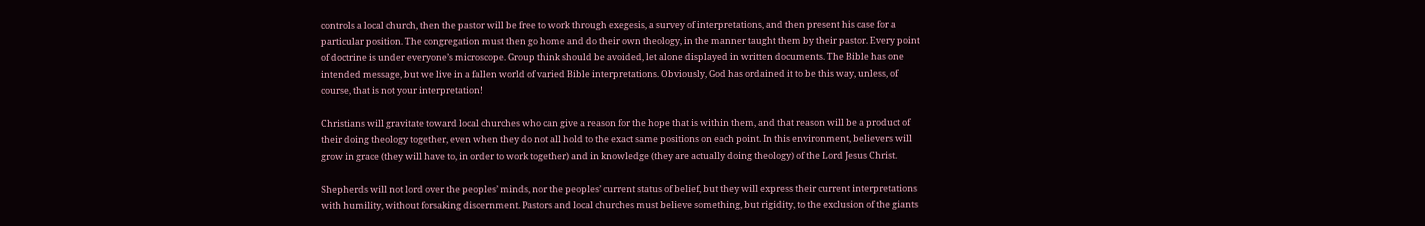controls a local church, then the pastor will be free to work through exegesis, a survey of interpretations, and then present his case for a particular position. The congregation must then go home and do their own theology, in the manner taught them by their pastor. Every point of doctrine is under everyone’s microscope. Group think should be avoided, let alone displayed in written documents. The Bible has one intended message, but we live in a fallen world of varied Bible interpretations. Obviously, God has ordained it to be this way, unless, of course, that is not your interpretation!

Christians will gravitate toward local churches who can give a reason for the hope that is within them, and that reason will be a product of their doing theology together, even when they do not all hold to the exact same positions on each point. In this environment, believers will grow in grace (they will have to, in order to work together) and in knowledge (they are actually doing theology) of the Lord Jesus Christ.

Shepherds will not lord over the peoples’ minds, nor the peoples’ current status of belief, but they will express their current interpretations with humility, without forsaking discernment. Pastors and local churches must believe something, but rigidity, to the exclusion of the giants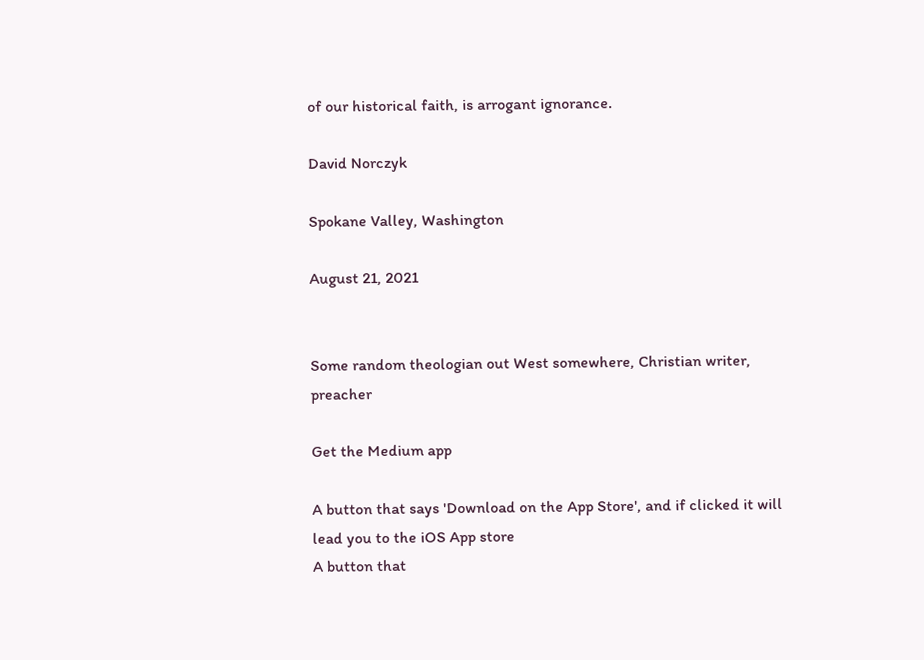of our historical faith, is arrogant ignorance.

David Norczyk

Spokane Valley, Washington

August 21, 2021


Some random theologian out West somewhere, Christian writer, preacher

Get the Medium app

A button that says 'Download on the App Store', and if clicked it will lead you to the iOS App store
A button that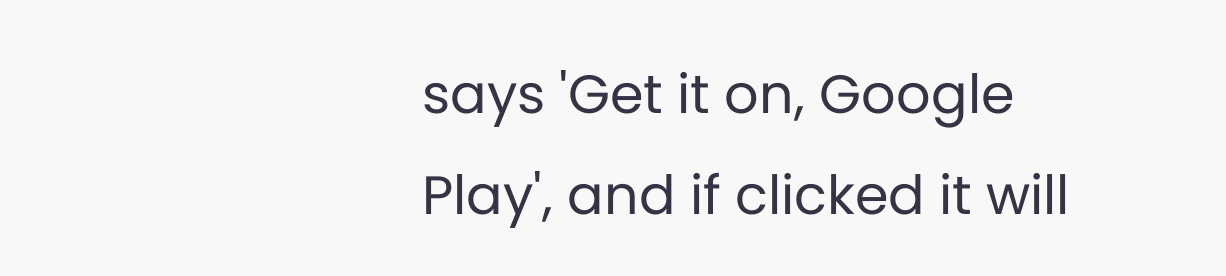says 'Get it on, Google Play', and if clicked it will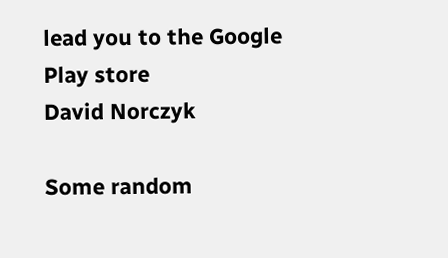lead you to the Google Play store
David Norczyk

Some random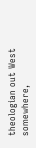theologian out West somewhere,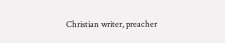Christian writer, preacher